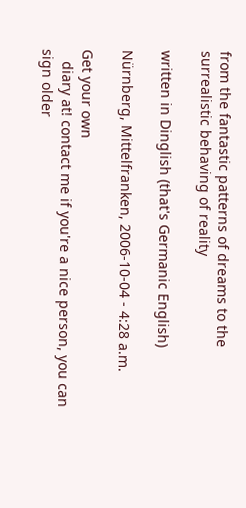from the fantastic patterns of dreams to the surrealistic behaving of reality

written in Dinglish (that's Germanic English)

Nürnberg, Mittelfranken, 2006-10-04 - 4:28 a.m.

Get your own
   diary at! contact me if you're a nice person, you can sign older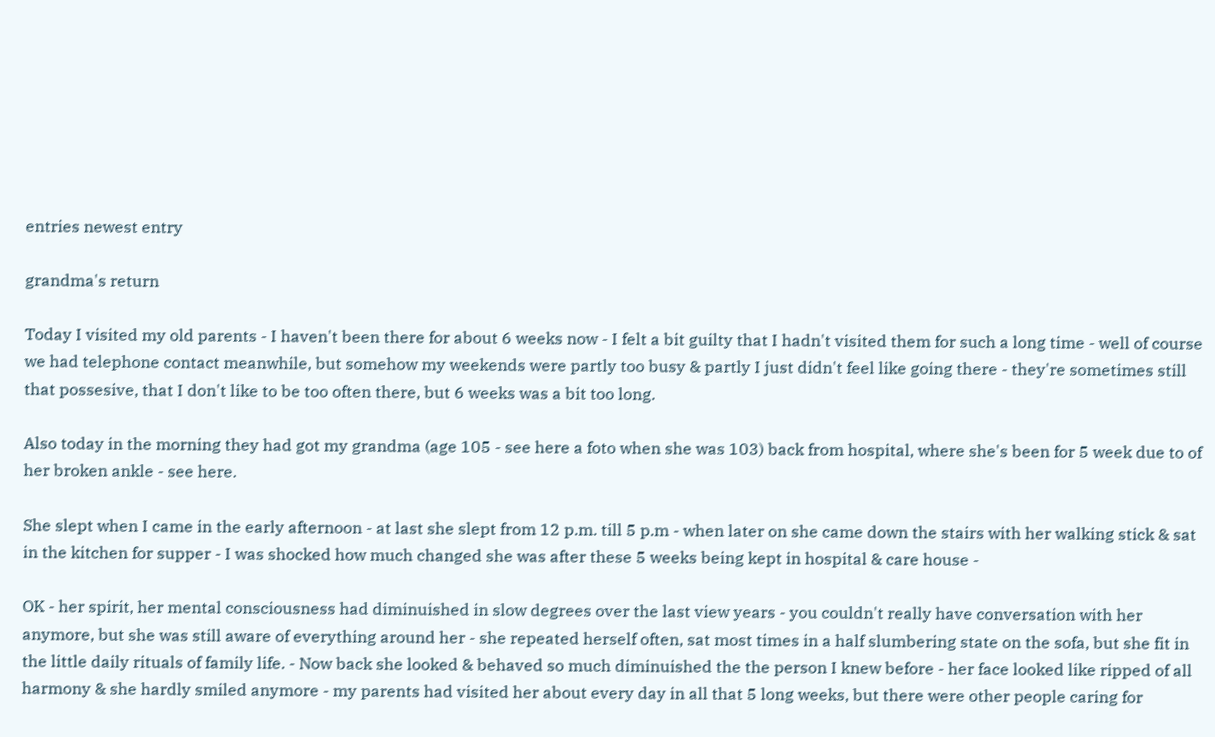entries newest entry

grandma's return

Today I visited my old parents - I haven't been there for about 6 weeks now - I felt a bit guilty that I hadn't visited them for such a long time - well of course we had telephone contact meanwhile, but somehow my weekends were partly too busy & partly I just didn't feel like going there - they're sometimes still that possesive, that I don't like to be too often there, but 6 weeks was a bit too long.

Also today in the morning they had got my grandma (age 105 - see here a foto when she was 103) back from hospital, where she's been for 5 week due to of her broken ankle - see here.

She slept when I came in the early afternoon - at last she slept from 12 p.m. till 5 p.m - when later on she came down the stairs with her walking stick & sat in the kitchen for supper - I was shocked how much changed she was after these 5 weeks being kept in hospital & care house -

OK - her spirit, her mental consciousness had diminuished in slow degrees over the last view years - you couldn't really have conversation with her anymore, but she was still aware of everything around her - she repeated herself often, sat most times in a half slumbering state on the sofa, but she fit in the little daily rituals of family life. - Now back she looked & behaved so much diminuished the the person I knew before - her face looked like ripped of all harmony & she hardly smiled anymore - my parents had visited her about every day in all that 5 long weeks, but there were other people caring for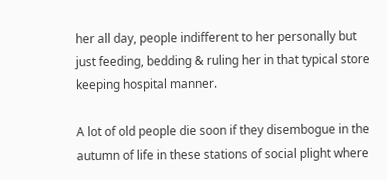her all day, people indifferent to her personally but just feeding, bedding & ruling her in that typical store keeping hospital manner.

A lot of old people die soon if they disembogue in the autumn of life in these stations of social plight where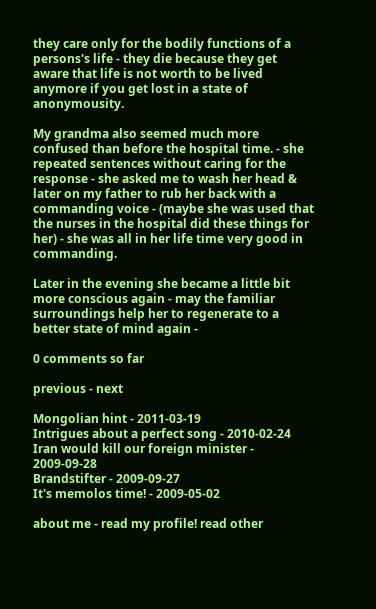they care only for the bodily functions of a persons's life - they die because they get aware that life is not worth to be lived anymore if you get lost in a state of anonymousity.

My grandma also seemed much more confused than before the hospital time. - she repeated sentences without caring for the response - she asked me to wash her head & later on my father to rub her back with a commanding voice - (maybe she was used that the nurses in the hospital did these things for her) - she was all in her life time very good in commanding.

Later in the evening she became a little bit more conscious again - may the familiar surroundings help her to regenerate to a better state of mind again -

0 comments so far

previous - next

Mongolian hint - 2011-03-19
Intrigues about a perfect song - 2010-02-24
Iran would kill our foreign minister - 2009-09-28
Brandstifter - 2009-09-27
It's memolos time! - 2009-05-02

about me - read my profile! read other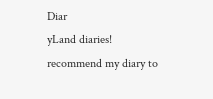Diar
yLand diaries! recommend my diary to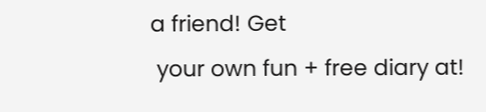a friend! Get
 your own fun + free diary at!